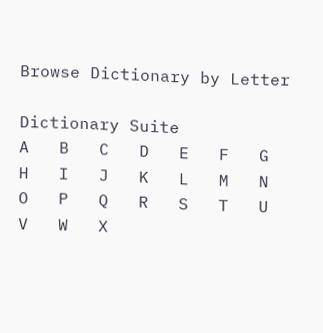Browse Dictionary by Letter

Dictionary Suite
A   B   C   D   E   F   G   H   I   J   K   L   M   N   O   P   Q   R   S   T   U   V   W   X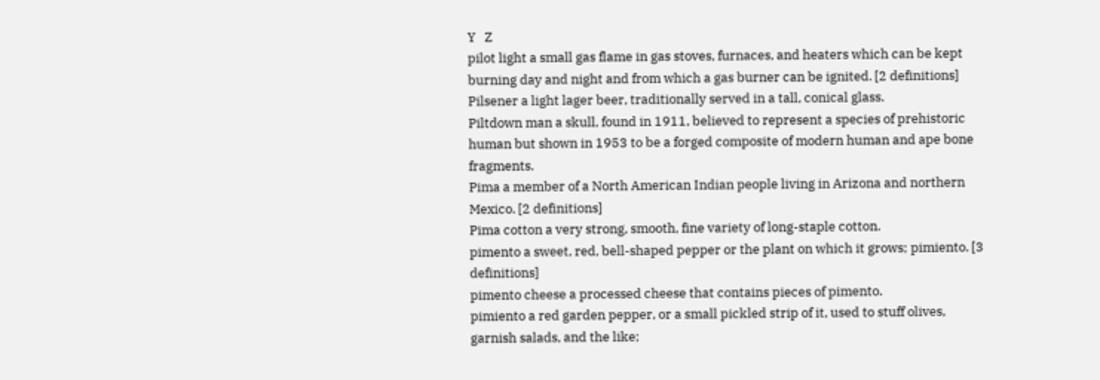Y   Z
pilot light a small gas flame in gas stoves, furnaces, and heaters which can be kept burning day and night and from which a gas burner can be ignited. [2 definitions]
Pilsener a light lager beer, traditionally served in a tall, conical glass.
Piltdown man a skull, found in 1911, believed to represent a species of prehistoric human but shown in 1953 to be a forged composite of modern human and ape bone fragments.
Pima a member of a North American Indian people living in Arizona and northern Mexico. [2 definitions]
Pima cotton a very strong, smooth, fine variety of long-staple cotton.
pimento a sweet, red, bell-shaped pepper or the plant on which it grows; pimiento. [3 definitions]
pimento cheese a processed cheese that contains pieces of pimento.
pimiento a red garden pepper, or a small pickled strip of it, used to stuff olives, garnish salads, and the like;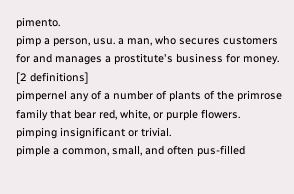pimento.
pimp a person, usu. a man, who secures customers for and manages a prostitute's business for money. [2 definitions]
pimpernel any of a number of plants of the primrose family that bear red, white, or purple flowers.
pimping insignificant or trivial.
pimple a common, small, and often pus-filled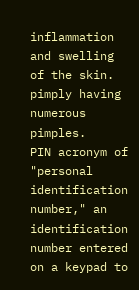inflammation and swelling of the skin.
pimply having numerous pimples.
PIN acronym of "personal identification number," an identification number entered on a keypad to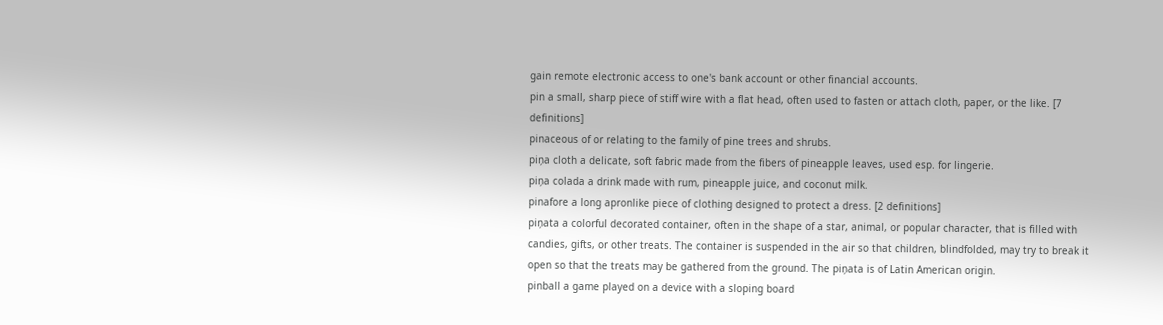gain remote electronic access to one's bank account or other financial accounts.
pin a small, sharp piece of stiff wire with a flat head, often used to fasten or attach cloth, paper, or the like. [7 definitions]
pinaceous of or relating to the family of pine trees and shrubs.
piņa cloth a delicate, soft fabric made from the fibers of pineapple leaves, used esp. for lingerie.
piņa colada a drink made with rum, pineapple juice, and coconut milk.
pinafore a long apronlike piece of clothing designed to protect a dress. [2 definitions]
piņata a colorful decorated container, often in the shape of a star, animal, or popular character, that is filled with candies, gifts, or other treats. The container is suspended in the air so that children, blindfolded, may try to break it open so that the treats may be gathered from the ground. The piņata is of Latin American origin.
pinball a game played on a device with a sloping board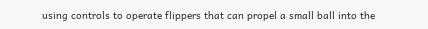using controls to operate flippers that can propel a small ball into the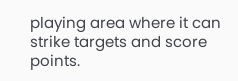playing area where it can strike targets and score points.